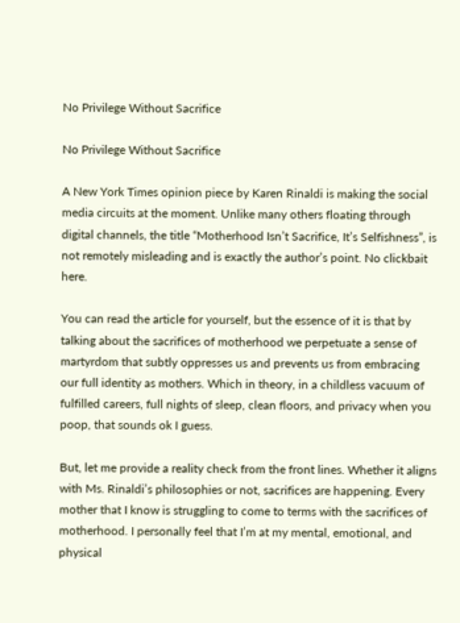No Privilege Without Sacrifice

No Privilege Without Sacrifice

A New York Times opinion piece by Karen Rinaldi is making the social media circuits at the moment. Unlike many others floating through digital channels, the title “Motherhood Isn’t Sacrifice, It’s Selfishness”, is not remotely misleading and is exactly the author’s point. No clickbait here.

You can read the article for yourself, but the essence of it is that by talking about the sacrifices of motherhood we perpetuate a sense of martyrdom that subtly oppresses us and prevents us from embracing our full identity as mothers. Which in theory, in a childless vacuum of fulfilled careers, full nights of sleep, clean floors, and privacy when you poop, that sounds ok I guess.

But, let me provide a reality check from the front lines. Whether it aligns with Ms. Rinaldi’s philosophies or not, sacrifices are happening. Every mother that I know is struggling to come to terms with the sacrifices of motherhood. I personally feel that I’m at my mental, emotional, and physical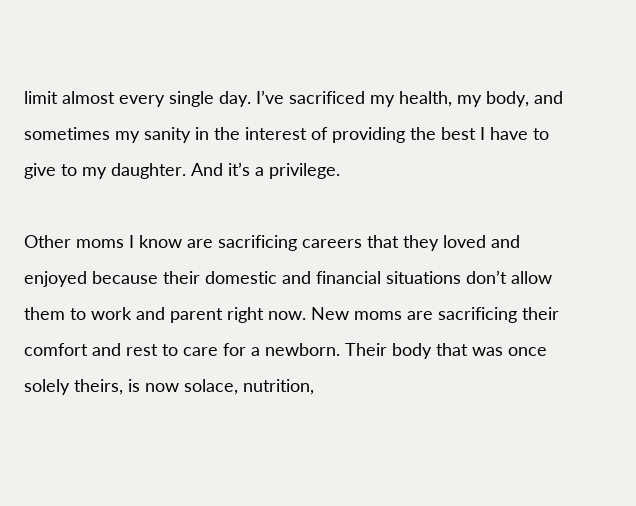limit almost every single day. I’ve sacrificed my health, my body, and sometimes my sanity in the interest of providing the best I have to give to my daughter. And it’s a privilege.

Other moms I know are sacrificing careers that they loved and enjoyed because their domestic and financial situations don’t allow them to work and parent right now. New moms are sacrificing their comfort and rest to care for a newborn. Their body that was once solely theirs, is now solace, nutrition,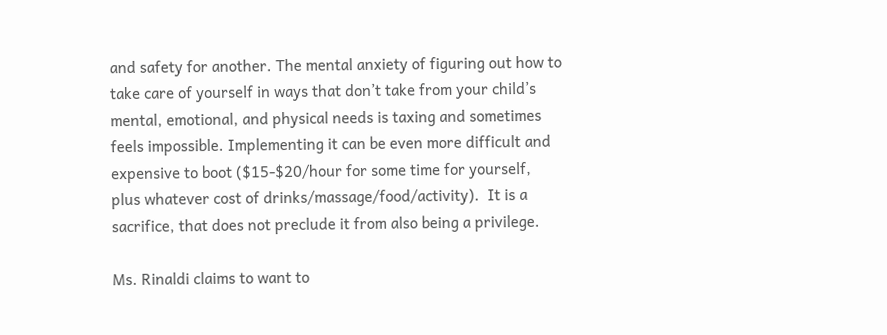and safety for another. The mental anxiety of figuring out how to take care of yourself in ways that don’t take from your child’s mental, emotional, and physical needs is taxing and sometimes feels impossible. Implementing it can be even more difficult and expensive to boot ($15-$20/hour for some time for yourself, plus whatever cost of drinks/massage/food/activity).  It is a sacrifice, that does not preclude it from also being a privilege.

Ms. Rinaldi claims to want to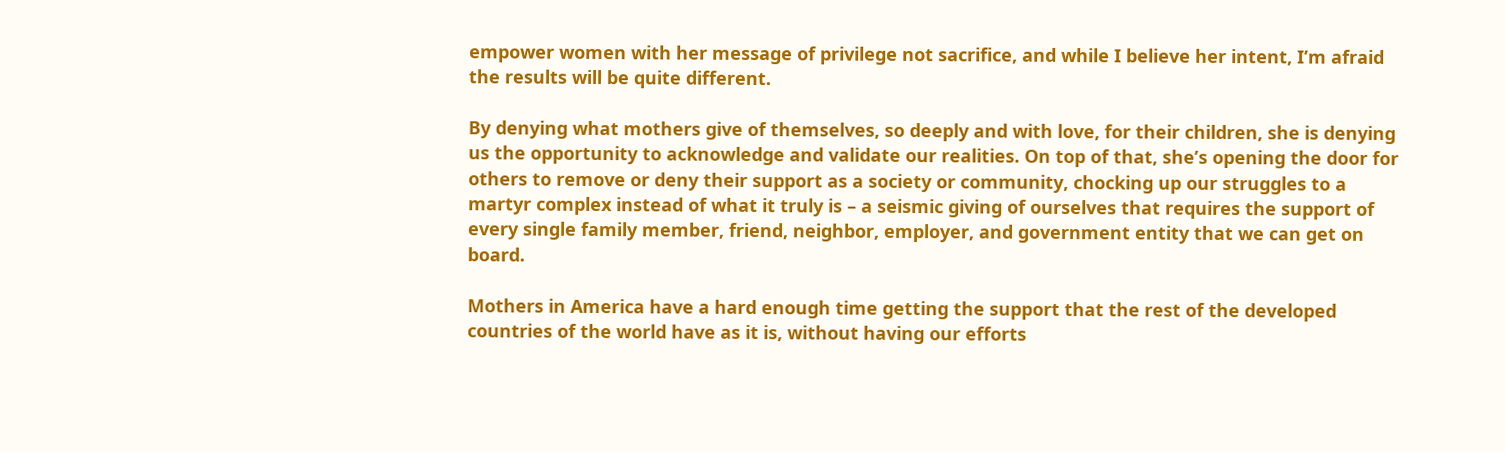empower women with her message of privilege not sacrifice, and while I believe her intent, I’m afraid the results will be quite different.

By denying what mothers give of themselves, so deeply and with love, for their children, she is denying us the opportunity to acknowledge and validate our realities. On top of that, she’s opening the door for others to remove or deny their support as a society or community, chocking up our struggles to a martyr complex instead of what it truly is – a seismic giving of ourselves that requires the support of every single family member, friend, neighbor, employer, and government entity that we can get on board.

Mothers in America have a hard enough time getting the support that the rest of the developed countries of the world have as it is, without having our efforts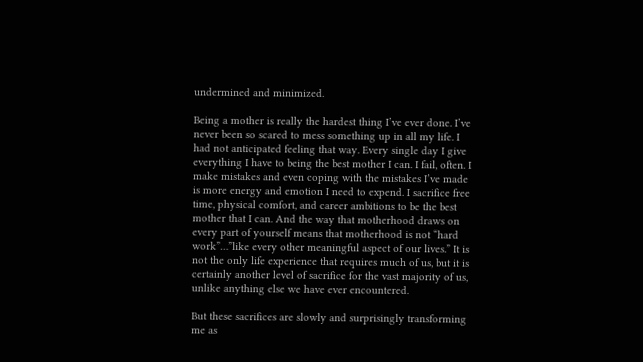undermined and minimized.

Being a mother is really the hardest thing I’ve ever done. I’ve never been so scared to mess something up in all my life. I had not anticipated feeling that way. Every single day I give everything I have to being the best mother I can. I fail, often. I make mistakes and even coping with the mistakes I’ve made is more energy and emotion I need to expend. I sacrifice free time, physical comfort, and career ambitions to be the best mother that I can. And the way that motherhood draws on every part of yourself means that motherhood is not “hard work”…”like every other meaningful aspect of our lives.” It is not the only life experience that requires much of us, but it is certainly another level of sacrifice for the vast majority of us, unlike anything else we have ever encountered.

But these sacrifices are slowly and surprisingly transforming me as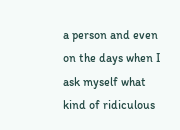a person and even on the days when I ask myself what kind of ridiculous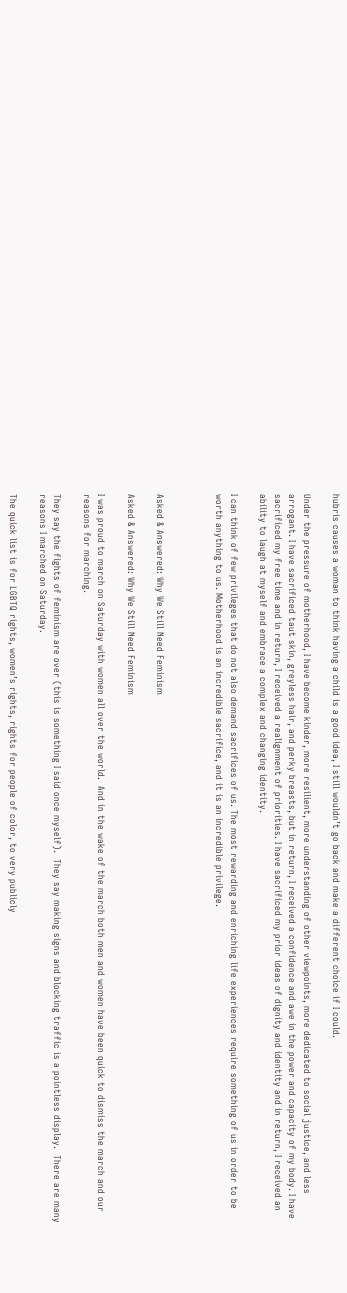hubris causes a woman to think having a child is a good idea, I still wouldn’t go back and make a different choice if I could.

Under the pressure of motherhood, I have become kinder, more resilient, more understanding of other viewpoints, more dedicated to social justice, and less arrogant. I have sacrificed taut skin, greyless hair, and perky breasts, but in return, I received a confidence and awe in the power and capacity of my body. I have sacrificed my free time and in return, I received a realignment of priorities. I have sacrificed my prior ideas of dignity and identity and in return, I received an ability to laugh at myself and embrace a complex and changing identity.

I can think of few privileges that do not also demand sacrifices of us. The most rewarding and enriching life experiences require something of us in order to be worth anything to us. Motherhood is an incredible sacrifice, and it is an incredible privilege.



Asked & Answered: Why We Still Need Feminism

Asked & Answered: Why We Still Need Feminism

I was proud to march on Saturday with women all over the world.  And in the wake of the march both men and women have been quick to dismiss the march and our reasons for marching.

They say the fights of feminism are over (this is something I said once myself).  They say making signs and blocking traffic is a pointless display.  There are many reasons I marched on Saturday.

The quick list is for LGBTQ rights, women’s rights, rights for people of color, to very publicly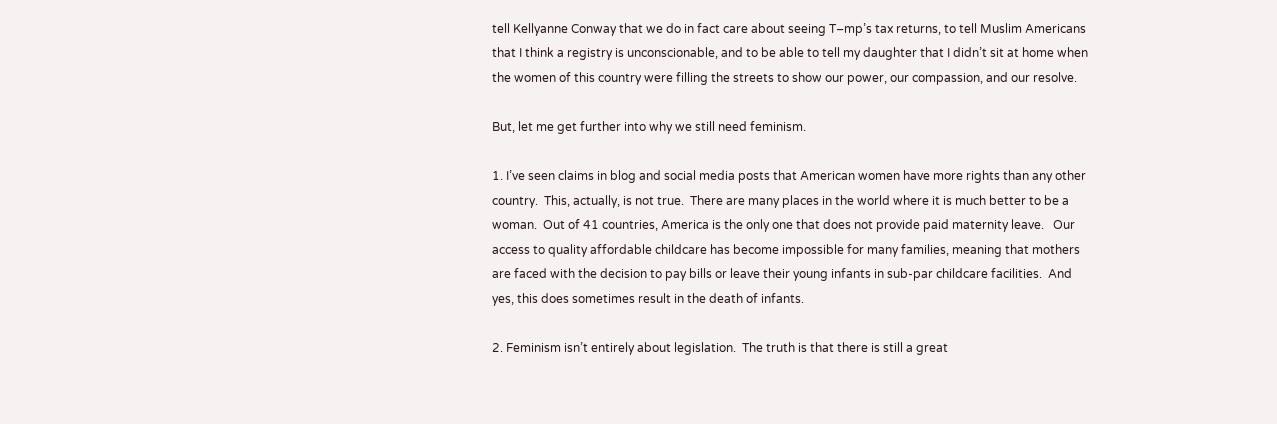tell Kellyanne Conway that we do in fact care about seeing T–mp’s tax returns, to tell Muslim Americans that I think a registry is unconscionable, and to be able to tell my daughter that I didn’t sit at home when the women of this country were filling the streets to show our power, our compassion, and our resolve.

But, let me get further into why we still need feminism.

1. I’ve seen claims in blog and social media posts that American women have more rights than any other country.  This, actually, is not true.  There are many places in the world where it is much better to be a woman.  Out of 41 countries, America is the only one that does not provide paid maternity leave.   Our access to quality affordable childcare has become impossible for many families, meaning that mothers are faced with the decision to pay bills or leave their young infants in sub-par childcare facilities.  And yes, this does sometimes result in the death of infants.

2. Feminism isn’t entirely about legislation.  The truth is that there is still a great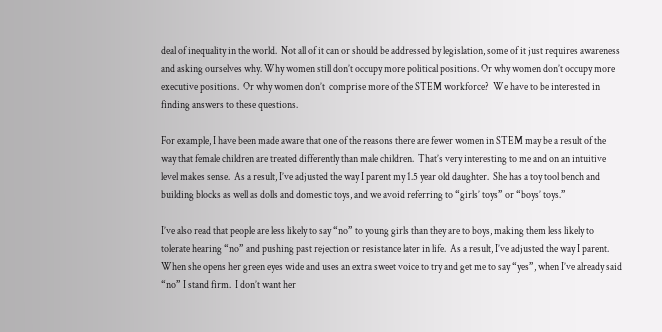deal of inequality in the world.  Not all of it can or should be addressed by legislation, some of it just requires awareness and asking ourselves why. Why women still don’t occupy more political positions. Or why women don’t occupy more executive positions.  Or why women don’t  comprise more of the STEM workforce?  We have to be interested in finding answers to these questions.

For example, I have been made aware that one of the reasons there are fewer women in STEM may be a result of the way that female children are treated differently than male children.  That’s very interesting to me and on an intuitive level makes sense.  As a result, I’ve adjusted the way I parent my 1.5 year old daughter.  She has a toy tool bench and building blocks as well as dolls and domestic toys, and we avoid referring to “girls’ toys” or “boys’ toys.”

I’ve also read that people are less likely to say “no” to young girls than they are to boys, making them less likely to tolerate hearing “no” and pushing past rejection or resistance later in life.  As a result, I’ve adjusted the way I parent.  When she opens her green eyes wide and uses an extra sweet voice to try and get me to say “yes”, when I’ve already said “no” I stand firm.  I don’t want her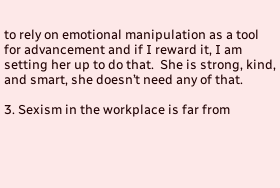to rely on emotional manipulation as a tool for advancement and if I reward it, I am setting her up to do that.  She is strong, kind, and smart, she doesn’t need any of that.

3. Sexism in the workplace is far from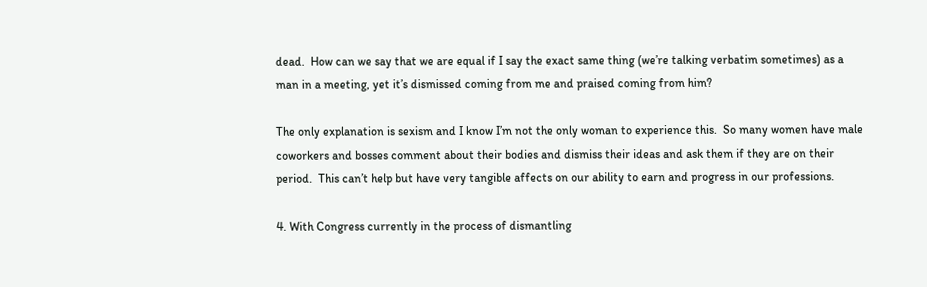dead.  How can we say that we are equal if I say the exact same thing (we’re talking verbatim sometimes) as a man in a meeting, yet it’s dismissed coming from me and praised coming from him?

The only explanation is sexism and I know I’m not the only woman to experience this.  So many women have male coworkers and bosses comment about their bodies and dismiss their ideas and ask them if they are on their period.  This can’t help but have very tangible affects on our ability to earn and progress in our professions.

4. With Congress currently in the process of dismantling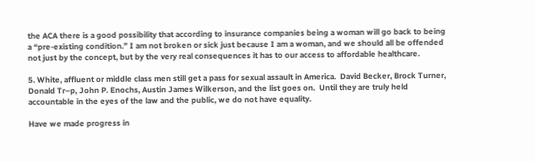the ACA there is a good possibility that according to insurance companies being a woman will go back to being a “pre-existing condition.” I am not broken or sick just because I am a woman, and we should all be offended not just by the concept, but by the very real consequences it has to our access to affordable healthcare.

5. White, affluent or middle class men still get a pass for sexual assault in America.  David Becker, Brock Turner, Donald Tr–p, John P. Enochs, Austin James Wilkerson, and the list goes on.  Until they are truly held accountable in the eyes of the law and the public, we do not have equality.

Have we made progress in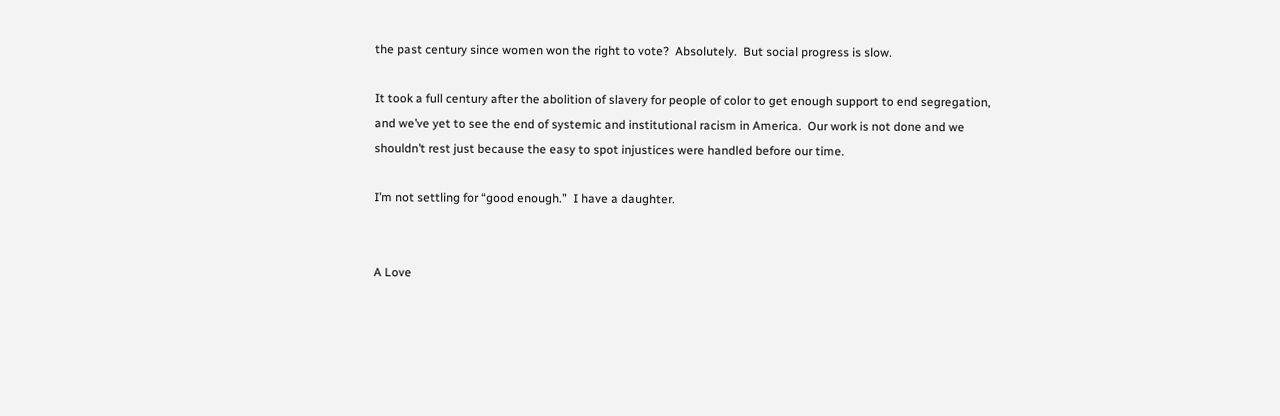the past century since women won the right to vote?  Absolutely.  But social progress is slow.

It took a full century after the abolition of slavery for people of color to get enough support to end segregation, and we’ve yet to see the end of systemic and institutional racism in America.  Our work is not done and we shouldn’t rest just because the easy to spot injustices were handled before our time.

I’m not settling for “good enough.”  I have a daughter.


A Love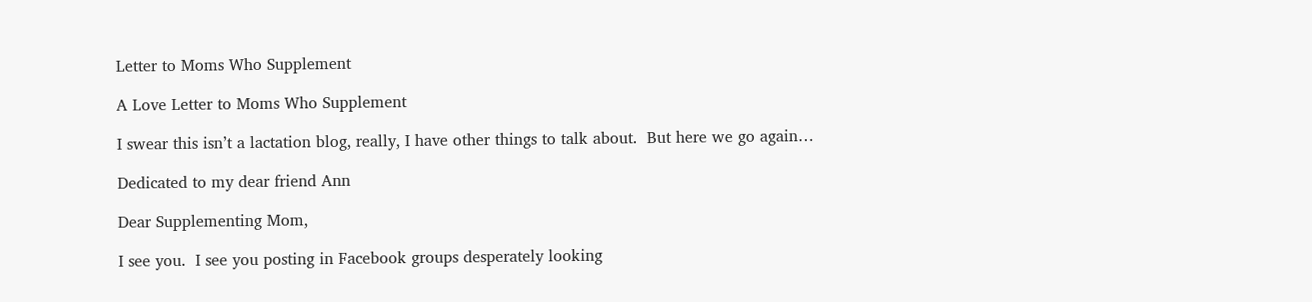Letter to Moms Who Supplement

A Love Letter to Moms Who Supplement

I swear this isn’t a lactation blog, really, I have other things to talk about.  But here we go again…

Dedicated to my dear friend Ann

Dear Supplementing Mom,

I see you.  I see you posting in Facebook groups desperately looking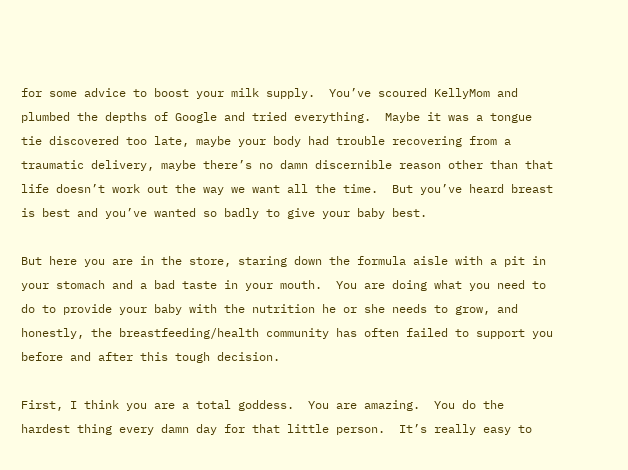for some advice to boost your milk supply.  You’ve scoured KellyMom and plumbed the depths of Google and tried everything.  Maybe it was a tongue tie discovered too late, maybe your body had trouble recovering from a traumatic delivery, maybe there’s no damn discernible reason other than that life doesn’t work out the way we want all the time.  But you’ve heard breast is best and you’ve wanted so badly to give your baby best.

But here you are in the store, staring down the formula aisle with a pit in your stomach and a bad taste in your mouth.  You are doing what you need to do to provide your baby with the nutrition he or she needs to grow, and honestly, the breastfeeding/health community has often failed to support you before and after this tough decision.

First, I think you are a total goddess.  You are amazing.  You do the hardest thing every damn day for that little person.  It’s really easy to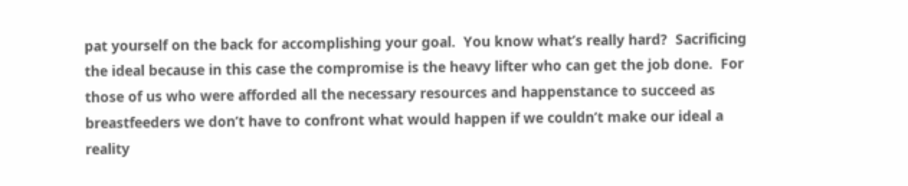pat yourself on the back for accomplishing your goal.  You know what’s really hard?  Sacrificing the ideal because in this case the compromise is the heavy lifter who can get the job done.  For those of us who were afforded all the necessary resources and happenstance to succeed as breastfeeders we don’t have to confront what would happen if we couldn’t make our ideal a reality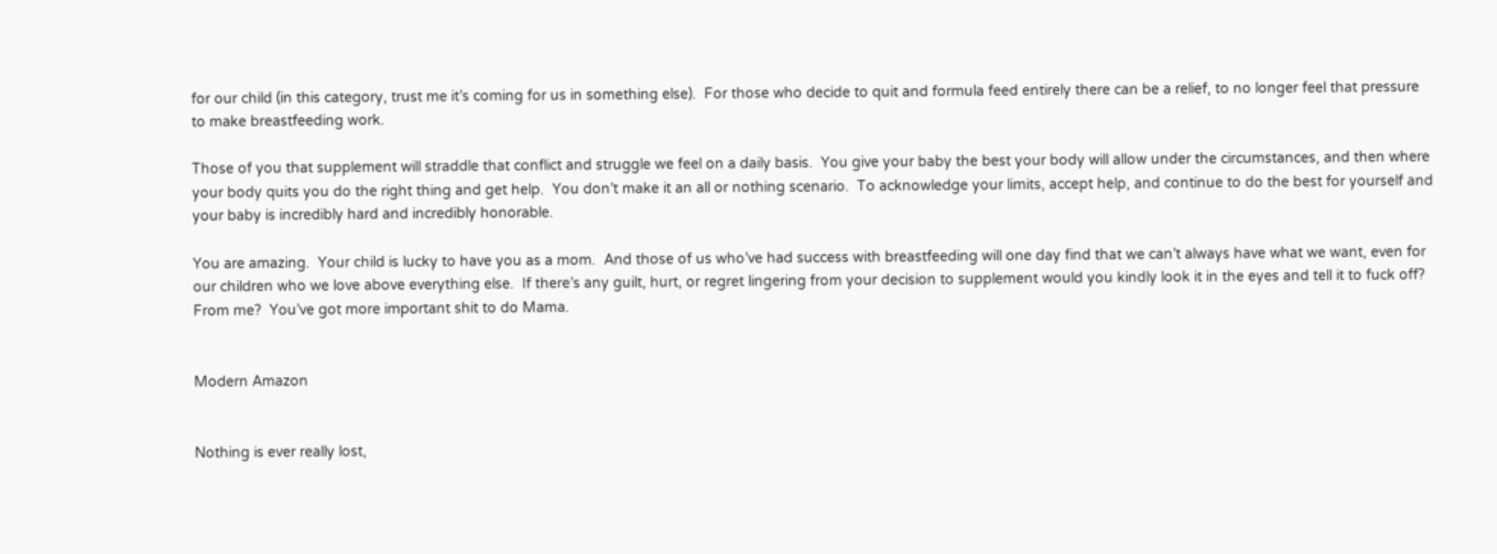for our child (in this category, trust me it’s coming for us in something else).  For those who decide to quit and formula feed entirely there can be a relief, to no longer feel that pressure to make breastfeeding work.

Those of you that supplement will straddle that conflict and struggle we feel on a daily basis.  You give your baby the best your body will allow under the circumstances, and then where your body quits you do the right thing and get help.  You don’t make it an all or nothing scenario.  To acknowledge your limits, accept help, and continue to do the best for yourself and your baby is incredibly hard and incredibly honorable.

You are amazing.  Your child is lucky to have you as a mom.  And those of us who’ve had success with breastfeeding will one day find that we can’t always have what we want, even for our children who we love above everything else.  If there’s any guilt, hurt, or regret lingering from your decision to supplement would you kindly look it in the eyes and tell it to fuck off?  From me?  You’ve got more important shit to do Mama.


Modern Amazon


Nothing is ever really lost,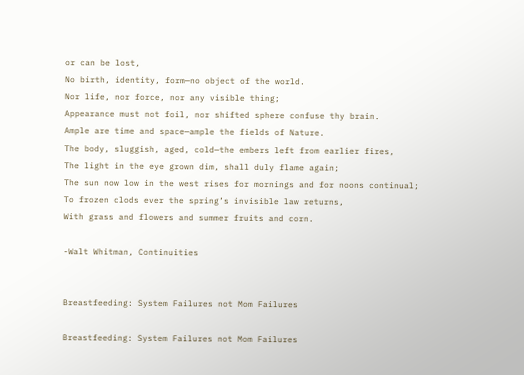or can be lost,
No birth, identity, form—no object of the world.
Nor life, nor force, nor any visible thing;
Appearance must not foil, nor shifted sphere confuse thy brain.
Ample are time and space—ample the fields of Nature.
The body, sluggish, aged, cold—the embers left from earlier fires,
The light in the eye grown dim, shall duly flame again;
The sun now low in the west rises for mornings and for noons continual;
To frozen clods ever the spring’s invisible law returns,
With grass and flowers and summer fruits and corn.

-Walt Whitman, Continuities


Breastfeeding: System Failures not Mom Failures

Breastfeeding: System Failures not Mom Failures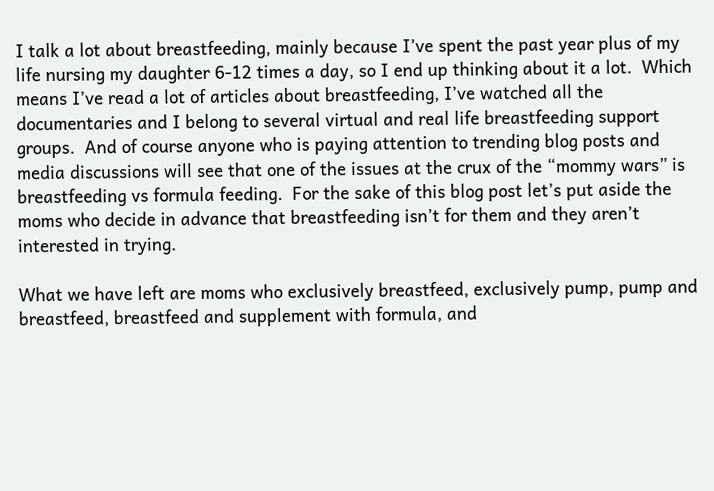I talk a lot about breastfeeding, mainly because I’ve spent the past year plus of my life nursing my daughter 6-12 times a day, so I end up thinking about it a lot.  Which means I’ve read a lot of articles about breastfeeding, I’ve watched all the documentaries and I belong to several virtual and real life breastfeeding support groups.  And of course anyone who is paying attention to trending blog posts and media discussions will see that one of the issues at the crux of the “mommy wars” is breastfeeding vs formula feeding.  For the sake of this blog post let’s put aside the moms who decide in advance that breastfeeding isn’t for them and they aren’t interested in trying.

What we have left are moms who exclusively breastfeed, exclusively pump, pump and breastfeed, breastfeed and supplement with formula, and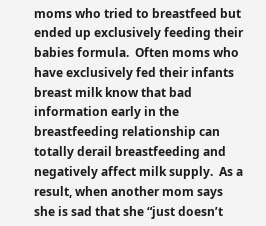moms who tried to breastfeed but ended up exclusively feeding their babies formula.  Often moms who have exclusively fed their infants breast milk know that bad information early in the breastfeeding relationship can totally derail breastfeeding and negatively affect milk supply.  As a result, when another mom says she is sad that she “just doesn’t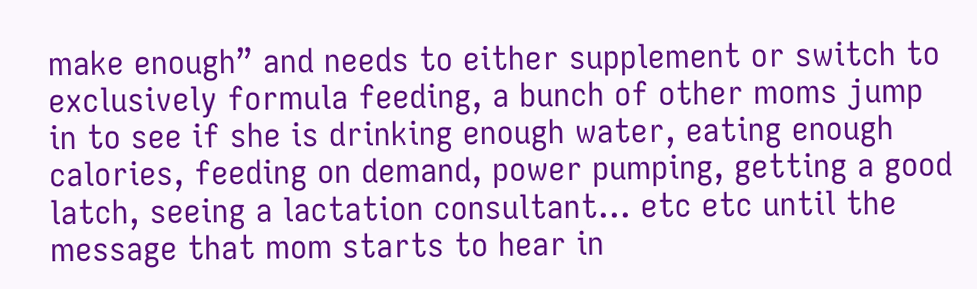make enough” and needs to either supplement or switch to exclusively formula feeding, a bunch of other moms jump in to see if she is drinking enough water, eating enough calories, feeding on demand, power pumping, getting a good latch, seeing a lactation consultant… etc etc until the message that mom starts to hear in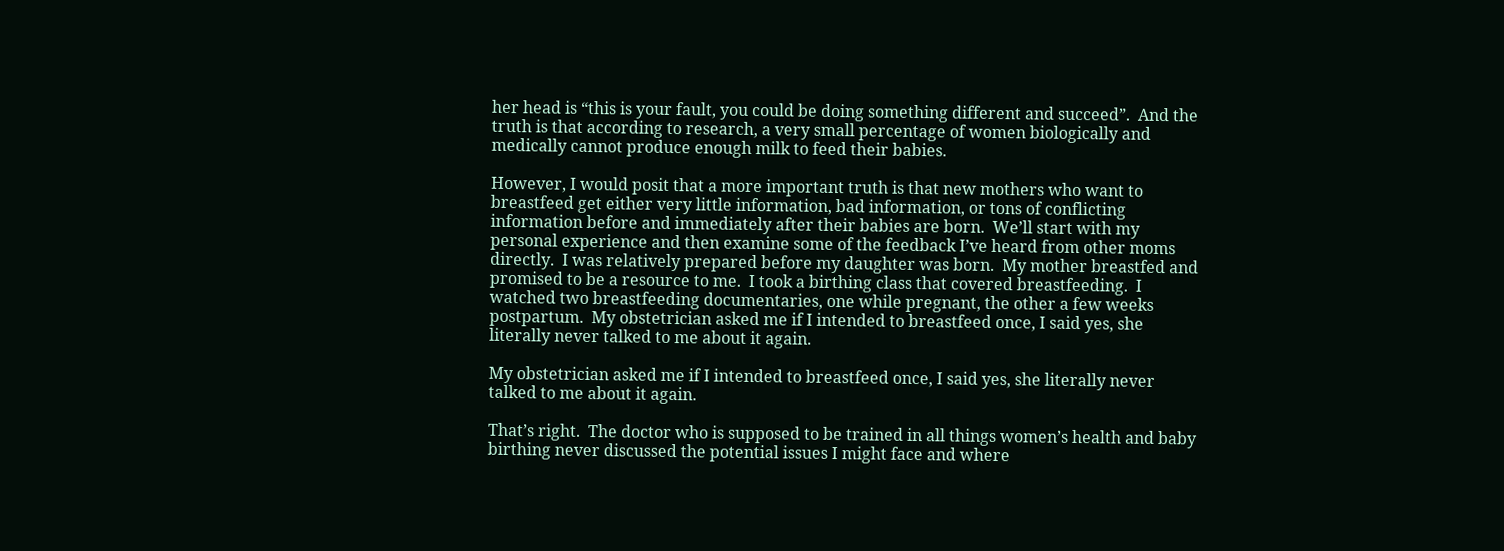her head is “this is your fault, you could be doing something different and succeed”.  And the truth is that according to research, a very small percentage of women biologically and medically cannot produce enough milk to feed their babies.

However, I would posit that a more important truth is that new mothers who want to breastfeed get either very little information, bad information, or tons of conflicting information before and immediately after their babies are born.  We’ll start with my personal experience and then examine some of the feedback I’ve heard from other moms directly.  I was relatively prepared before my daughter was born.  My mother breastfed and promised to be a resource to me.  I took a birthing class that covered breastfeeding.  I watched two breastfeeding documentaries, one while pregnant, the other a few weeks postpartum.  My obstetrician asked me if I intended to breastfeed once, I said yes, she literally never talked to me about it again.

My obstetrician asked me if I intended to breastfeed once, I said yes, she literally never talked to me about it again.

That’s right.  The doctor who is supposed to be trained in all things women’s health and baby birthing never discussed the potential issues I might face and where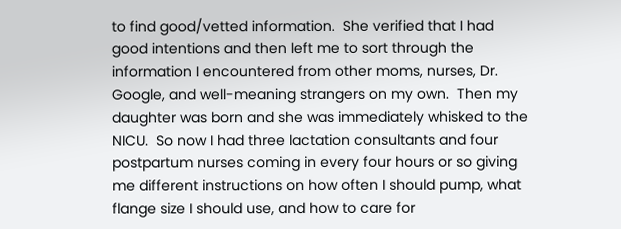to find good/vetted information.  She verified that I had good intentions and then left me to sort through the information I encountered from other moms, nurses, Dr. Google, and well-meaning strangers on my own.  Then my daughter was born and she was immediately whisked to the NICU.  So now I had three lactation consultants and four postpartum nurses coming in every four hours or so giving me different instructions on how often I should pump, what flange size I should use, and how to care for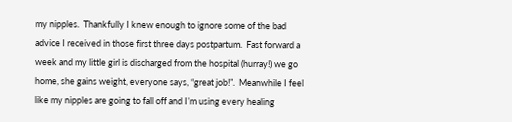my nipples.  Thankfully I knew enough to ignore some of the bad advice I received in those first three days postpartum.  Fast forward a week and my little girl is discharged from the hospital (hurray!) we go home, she gains weight, everyone says, “great job!”.  Meanwhile I feel like my nipples are going to fall off and I’m using every healing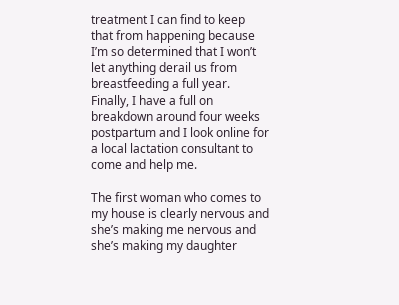treatment I can find to keep that from happening because I’m so determined that I won’t let anything derail us from breastfeeding a full year.  Finally, I have a full on breakdown around four weeks postpartum and I look online for a local lactation consultant to come and help me.

The first woman who comes to my house is clearly nervous and she’s making me nervous and she’s making my daughter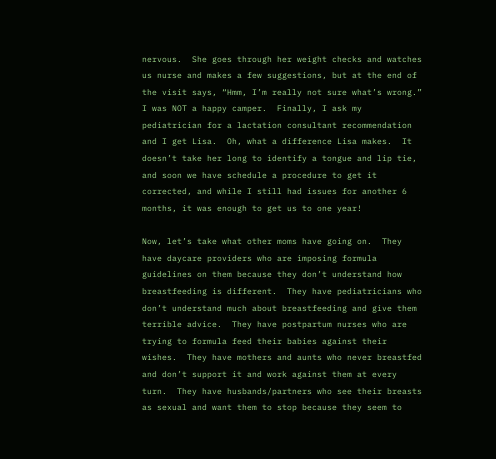nervous.  She goes through her weight checks and watches us nurse and makes a few suggestions, but at the end of the visit says, “Hmm, I’m really not sure what’s wrong.”  I was NOT a happy camper.  Finally, I ask my pediatrician for a lactation consultant recommendation and I get Lisa.  Oh, what a difference Lisa makes.  It doesn’t take her long to identify a tongue and lip tie, and soon we have schedule a procedure to get it corrected, and while I still had issues for another 6 months, it was enough to get us to one year!

Now, let’s take what other moms have going on.  They have daycare providers who are imposing formula guidelines on them because they don’t understand how breastfeeding is different.  They have pediatricians who don’t understand much about breastfeeding and give them terrible advice.  They have postpartum nurses who are trying to formula feed their babies against their wishes.  They have mothers and aunts who never breastfed and don’t support it and work against them at every turn.  They have husbands/partners who see their breasts as sexual and want them to stop because they seem to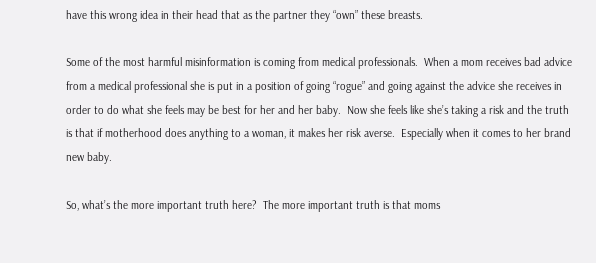have this wrong idea in their head that as the partner they “own” these breasts.

Some of the most harmful misinformation is coming from medical professionals.  When a mom receives bad advice from a medical professional she is put in a position of going “rogue” and going against the advice she receives in order to do what she feels may be best for her and her baby.  Now she feels like she’s taking a risk and the truth is that if motherhood does anything to a woman, it makes her risk averse.  Especially when it comes to her brand new baby.

So, what’s the more important truth here?  The more important truth is that moms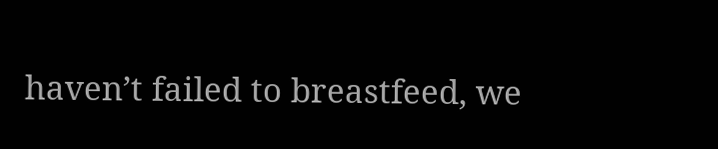haven’t failed to breastfeed, we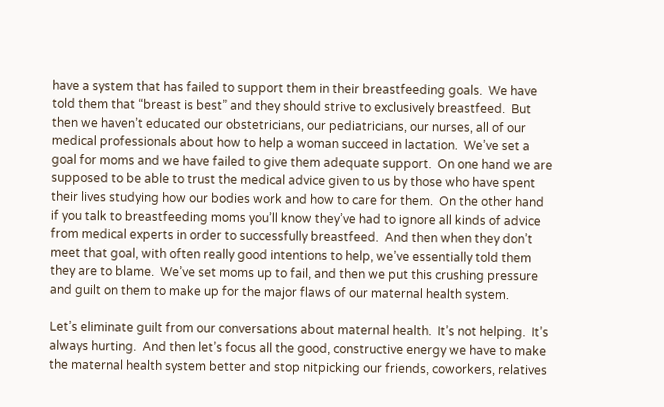have a system that has failed to support them in their breastfeeding goals.  We have told them that “breast is best” and they should strive to exclusively breastfeed.  But then we haven’t educated our obstetricians, our pediatricians, our nurses, all of our medical professionals about how to help a woman succeed in lactation.  We’ve set a goal for moms and we have failed to give them adequate support.  On one hand we are supposed to be able to trust the medical advice given to us by those who have spent their lives studying how our bodies work and how to care for them.  On the other hand if you talk to breastfeeding moms you’ll know they’ve had to ignore all kinds of advice from medical experts in order to successfully breastfeed.  And then when they don’t meet that goal, with often really good intentions to help, we’ve essentially told them they are to blame.  We’ve set moms up to fail, and then we put this crushing pressure and guilt on them to make up for the major flaws of our maternal health system.

Let’s eliminate guilt from our conversations about maternal health.  It’s not helping.  It’s always hurting.  And then let’s focus all the good, constructive energy we have to make the maternal health system better and stop nitpicking our friends, coworkers, relatives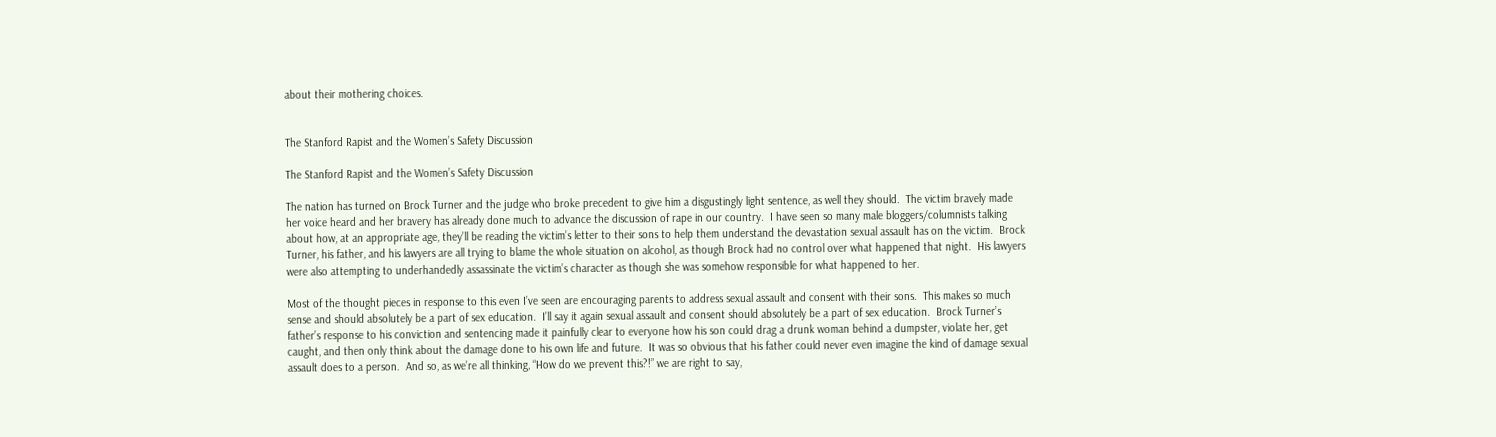about their mothering choices.


The Stanford Rapist and the Women’s Safety Discussion

The Stanford Rapist and the Women’s Safety Discussion

The nation has turned on Brock Turner and the judge who broke precedent to give him a disgustingly light sentence, as well they should.  The victim bravely made her voice heard and her bravery has already done much to advance the discussion of rape in our country.  I have seen so many male bloggers/columnists talking about how, at an appropriate age, they’ll be reading the victim’s letter to their sons to help them understand the devastation sexual assault has on the victim.  Brock Turner, his father, and his lawyers are all trying to blame the whole situation on alcohol, as though Brock had no control over what happened that night.  His lawyers were also attempting to underhandedly assassinate the victim’s character as though she was somehow responsible for what happened to her.

Most of the thought pieces in response to this even I’ve seen are encouraging parents to address sexual assault and consent with their sons.  This makes so much sense and should absolutely be a part of sex education.  I’ll say it again sexual assault and consent should absolutely be a part of sex education.  Brock Turner’s father’s response to his conviction and sentencing made it painfully clear to everyone how his son could drag a drunk woman behind a dumpster, violate her, get caught, and then only think about the damage done to his own life and future.  It was so obvious that his father could never even imagine the kind of damage sexual assault does to a person.  And so, as we’re all thinking, “How do we prevent this?!” we are right to say,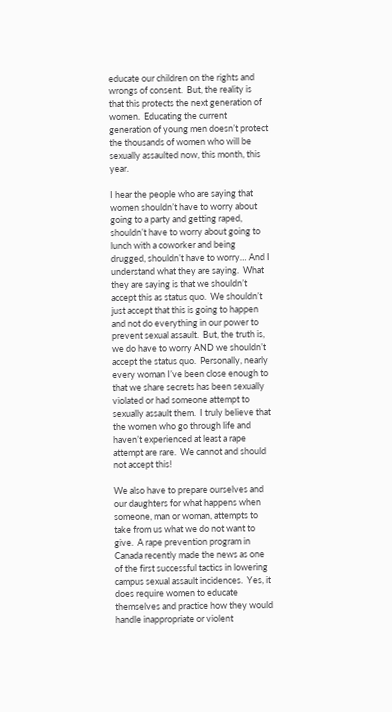educate our children on the rights and wrongs of consent.  But, the reality is that this protects the next generation of women.  Educating the current generation of young men doesn’t protect the thousands of women who will be sexually assaulted now, this month, this year.

I hear the people who are saying that women shouldn’t have to worry about going to a party and getting raped, shouldn’t have to worry about going to lunch with a coworker and being drugged, shouldn’t have to worry… And I understand what they are saying.  What they are saying is that we shouldn’t accept this as status quo.  We shouldn’t just accept that this is going to happen and not do everything in our power to prevent sexual assault.  But, the truth is, we do have to worry AND we shouldn’t accept the status quo.  Personally, nearly every woman I’ve been close enough to that we share secrets has been sexually violated or had someone attempt to sexually assault them.  I truly believe that the women who go through life and haven’t experienced at least a rape attempt are rare.  We cannot and should not accept this!

We also have to prepare ourselves and our daughters for what happens when someone, man or woman, attempts to take from us what we do not want to give.  A rape prevention program in Canada recently made the news as one of the first successful tactics in lowering campus sexual assault incidences.  Yes, it does require women to educate themselves and practice how they would handle inappropriate or violent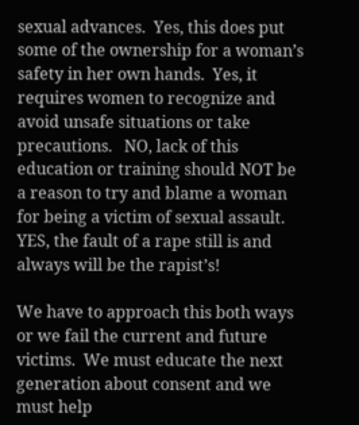sexual advances.  Yes, this does put some of the ownership for a woman’s safety in her own hands.  Yes, it requires women to recognize and avoid unsafe situations or take precautions.   NO, lack of this education or training should NOT be a reason to try and blame a woman for being a victim of sexual assault.  YES, the fault of a rape still is and always will be the rapist’s!

We have to approach this both ways or we fail the current and future victims.  We must educate the next generation about consent and we must help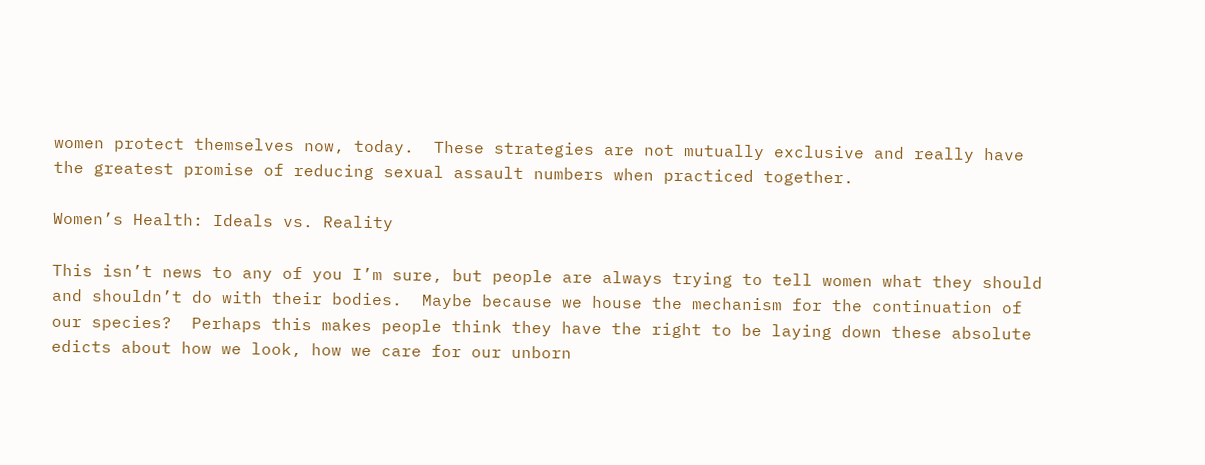women protect themselves now, today.  These strategies are not mutually exclusive and really have the greatest promise of reducing sexual assault numbers when practiced together.

Women’s Health: Ideals vs. Reality

This isn’t news to any of you I’m sure, but people are always trying to tell women what they should and shouldn’t do with their bodies.  Maybe because we house the mechanism for the continuation of our species?  Perhaps this makes people think they have the right to be laying down these absolute edicts about how we look, how we care for our unborn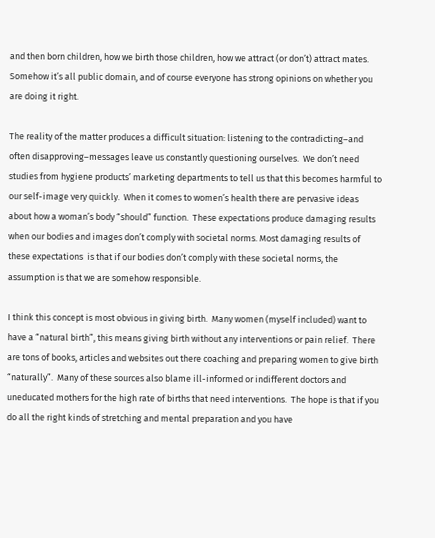and then born children, how we birth those children, how we attract (or don’t) attract mates.  Somehow it’s all public domain, and of course everyone has strong opinions on whether you are doing it right.

The reality of the matter produces a difficult situation: listening to the contradicting–and often disapproving–messages leave us constantly questioning ourselves.  We don’t need studies from hygiene products’ marketing departments to tell us that this becomes harmful to our self-image very quickly.  When it comes to women’s health there are pervasive ideas about how a woman’s body “should” function.  These expectations produce damaging results when our bodies and images don’t comply with societal norms. Most damaging results of these expectations  is that if our bodies don’t comply with these societal norms, the assumption is that we are somehow responsible.

I think this concept is most obvious in giving birth.  Many women (myself included) want to have a “natural birth”, this means giving birth without any interventions or pain relief.  There are tons of books, articles and websites out there coaching and preparing women to give birth “naturally”.  Many of these sources also blame ill-informed or indifferent doctors and uneducated mothers for the high rate of births that need interventions.  The hope is that if you do all the right kinds of stretching and mental preparation and you have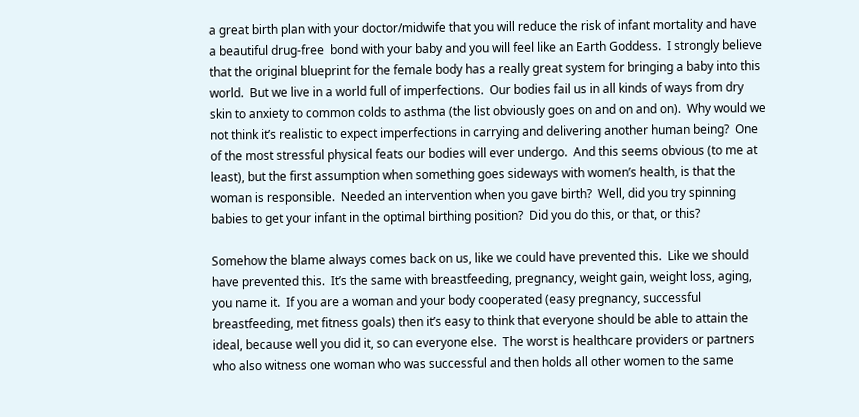a great birth plan with your doctor/midwife that you will reduce the risk of infant mortality and have a beautiful drug-free  bond with your baby and you will feel like an Earth Goddess.  I strongly believe that the original blueprint for the female body has a really great system for bringing a baby into this world.  But we live in a world full of imperfections.  Our bodies fail us in all kinds of ways from dry skin to anxiety to common colds to asthma (the list obviously goes on and on and on).  Why would we not think it’s realistic to expect imperfections in carrying and delivering another human being?  One of the most stressful physical feats our bodies will ever undergo.  And this seems obvious (to me at least), but the first assumption when something goes sideways with women’s health, is that the woman is responsible.  Needed an intervention when you gave birth?  Well, did you try spinning babies to get your infant in the optimal birthing position?  Did you do this, or that, or this?

Somehow the blame always comes back on us, like we could have prevented this.  Like we should have prevented this.  It’s the same with breastfeeding, pregnancy, weight gain, weight loss, aging, you name it.  If you are a woman and your body cooperated (easy pregnancy, successful breastfeeding, met fitness goals) then it’s easy to think that everyone should be able to attain the ideal, because well you did it, so can everyone else.  The worst is healthcare providers or partners who also witness one woman who was successful and then holds all other women to the same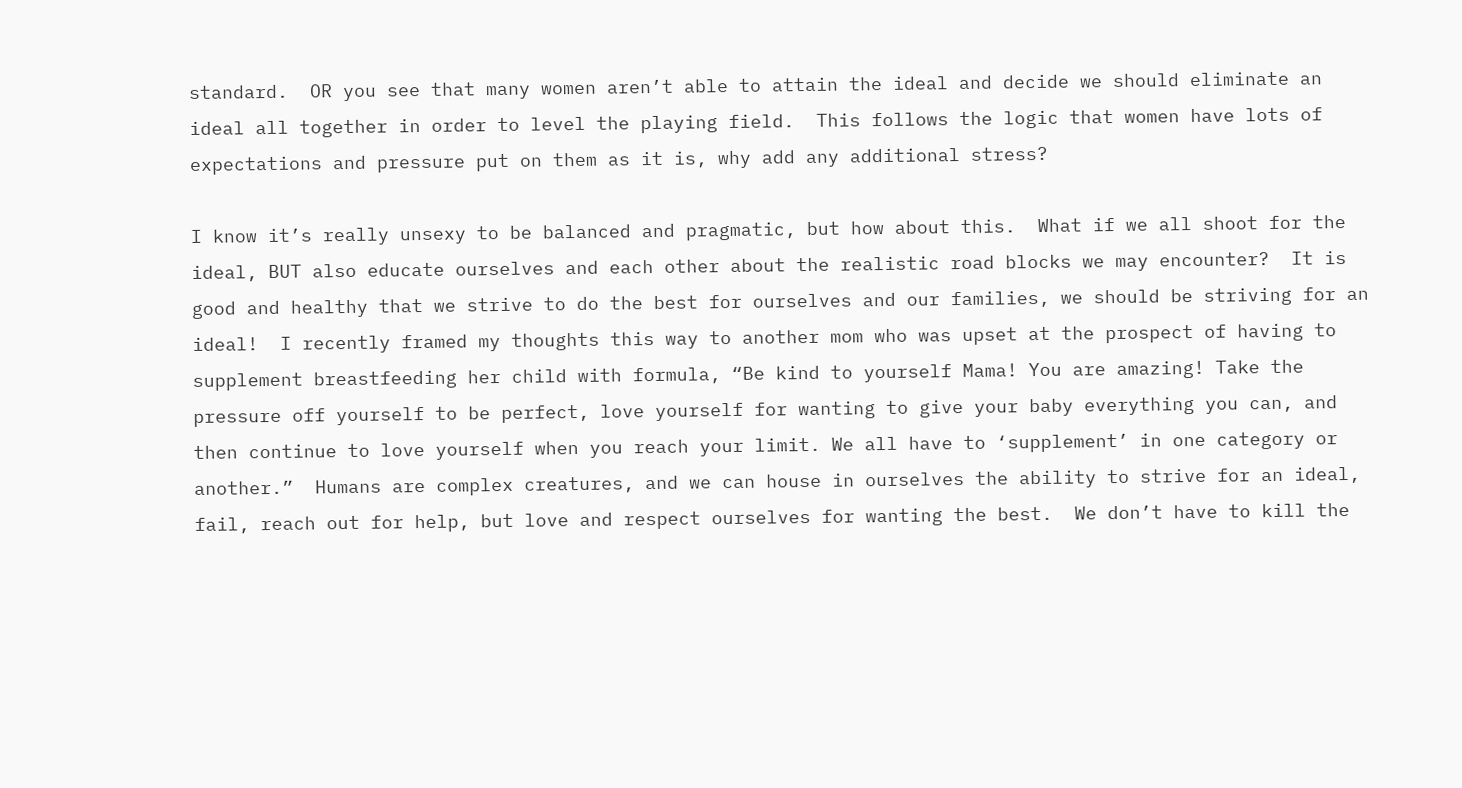standard.  OR you see that many women aren’t able to attain the ideal and decide we should eliminate an ideal all together in order to level the playing field.  This follows the logic that women have lots of expectations and pressure put on them as it is, why add any additional stress?

I know it’s really unsexy to be balanced and pragmatic, but how about this.  What if we all shoot for the ideal, BUT also educate ourselves and each other about the realistic road blocks we may encounter?  It is good and healthy that we strive to do the best for ourselves and our families, we should be striving for an ideal!  I recently framed my thoughts this way to another mom who was upset at the prospect of having to supplement breastfeeding her child with formula, “Be kind to yourself Mama! You are amazing! Take the pressure off yourself to be perfect, love yourself for wanting to give your baby everything you can, and then continue to love yourself when you reach your limit. We all have to ‘supplement’ in one category or another.”  Humans are complex creatures, and we can house in ourselves the ability to strive for an ideal, fail, reach out for help, but love and respect ourselves for wanting the best.  We don’t have to kill the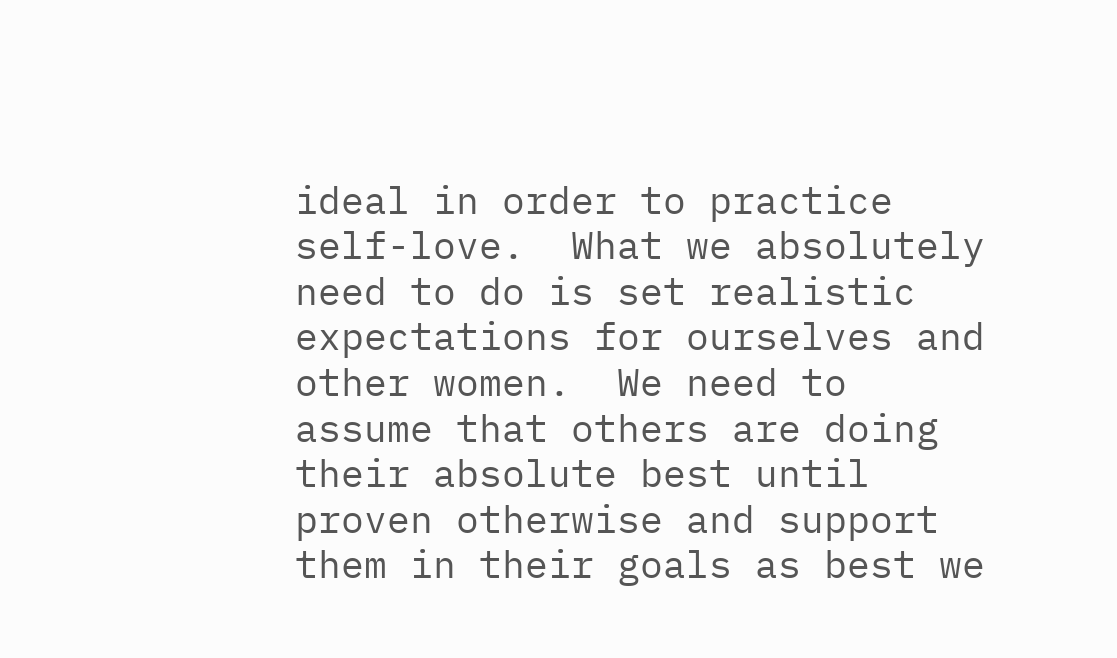ideal in order to practice self-love.  What we absolutely need to do is set realistic expectations for ourselves and other women.  We need to assume that others are doing their absolute best until proven otherwise and support them in their goals as best we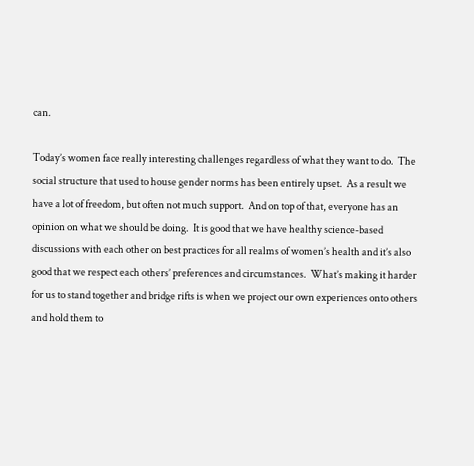can.

Today’s women face really interesting challenges regardless of what they want to do.  The social structure that used to house gender norms has been entirely upset.  As a result we have a lot of freedom, but often not much support.  And on top of that, everyone has an opinion on what we should be doing.  It is good that we have healthy science-based discussions with each other on best practices for all realms of women’s health and it’s also good that we respect each others’ preferences and circumstances.  What’s making it harder for us to stand together and bridge rifts is when we project our own experiences onto others and hold them to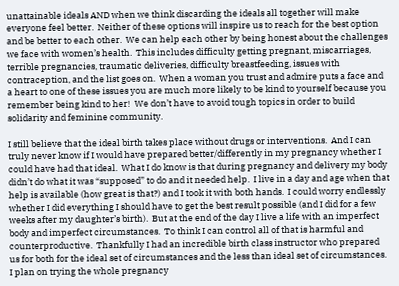unattainable ideals AND when we think discarding the ideals all together will make everyone feel better.  Neither of these options will inspire us to reach for the best option and be better to each other.  We can help each other by being honest about the challenges we face with women’s health.  This includes difficulty getting pregnant, miscarriages, terrible pregnancies, traumatic deliveries, difficulty breastfeeding, issues with contraception, and the list goes on.  When a woman you trust and admire puts a face and a heart to one of these issues you are much more likely to be kind to yourself because you remember being kind to her!  We don’t have to avoid tough topics in order to build solidarity and feminine community.

I still believe that the ideal birth takes place without drugs or interventions.  And I can truly never know if I would have prepared better/differently in my pregnancy whether I could have had that ideal.  What I do know is that during pregnancy and delivery my body didn’t do what it was “supposed” to do and it needed help.  I live in a day and age when that help is available (how great is that?) and I took it with both hands.  I could worry endlessly whether I did everything I should have to get the best result possible (and I did for a few weeks after my daughter’s birth).  But at the end of the day I live a life with an imperfect body and imperfect circumstances.  To think I can control all of that is harmful and counterproductive.  Thankfully I had an incredible birth class instructor who prepared us for both for the ideal set of circumstances and the less than ideal set of circumstances.  I plan on trying the whole pregnancy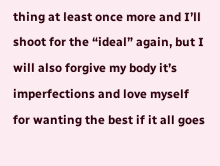thing at least once more and I’ll shoot for the “ideal” again, but I will also forgive my body it’s imperfections and love myself for wanting the best if it all goes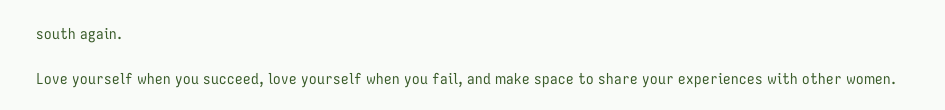south again.

Love yourself when you succeed, love yourself when you fail, and make space to share your experiences with other women.